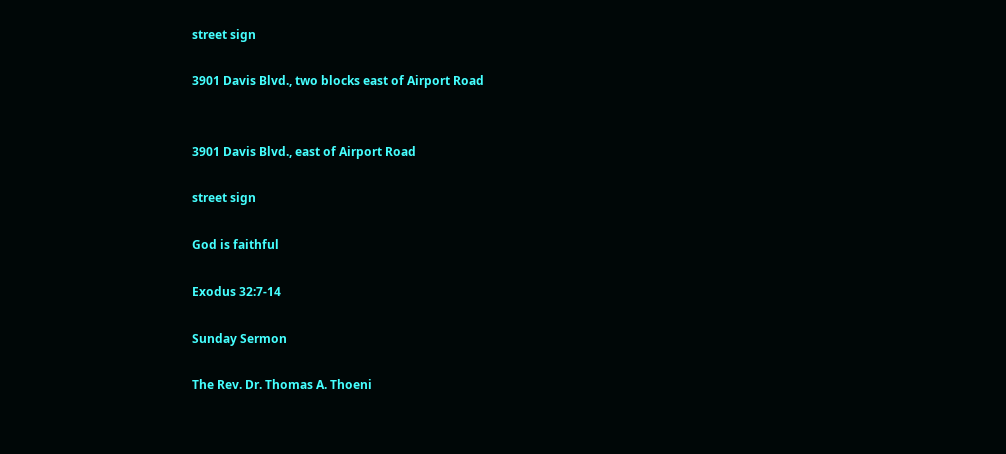street sign

3901 Davis Blvd., two blocks east of Airport Road


3901 Davis Blvd., east of Airport Road

street sign

God is faithful

Exodus 32:7-14

Sunday Sermon

The Rev. Dr. Thomas A. Thoeni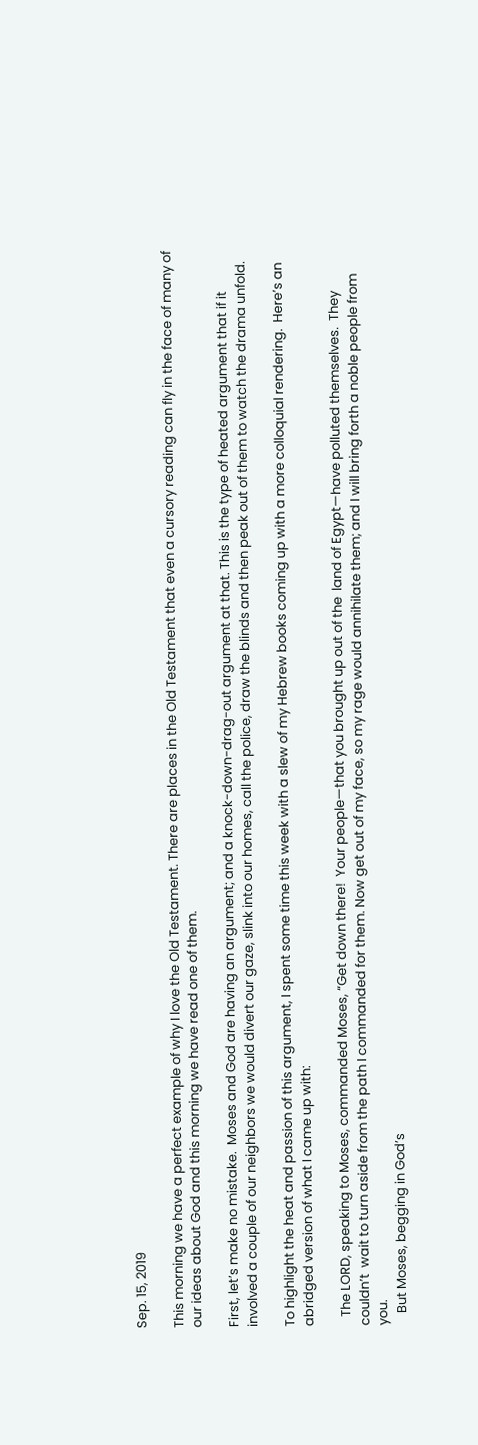Sep. 15, 2019

This morning we have a perfect example of why I love the Old Testament. There are places in the Old Testament that even a cursory reading can fly in the face of many of our ideas about God and this morning we have read one of them.

First, let’s make no mistake.  Moses and God are having an argument; and a knock-down-drag-out argument at that. This is the type of heated argument that if it involved a couple of our neighbors we would divert our gaze, slink into our homes, call the police, draw the blinds and then peak out of them to watch the drama unfold.

To highlight the heat and passion of this argument, I spent some time this week with a slew of my Hebrew books coming up with a more colloquial rendering.  Here’s an abridged version of what I came up with:

   The LORD, speaking to Moses, commanded Moses, “Get down there!  Your people—that you brought up out of the  land of Egypt—have polluted themselves.  They couldn’t  wait to turn aside from the path I commanded for them. Now get out of my face, so my rage would annihilate them; and I will bring forth a noble people from you.
    But Moses, begging in God’s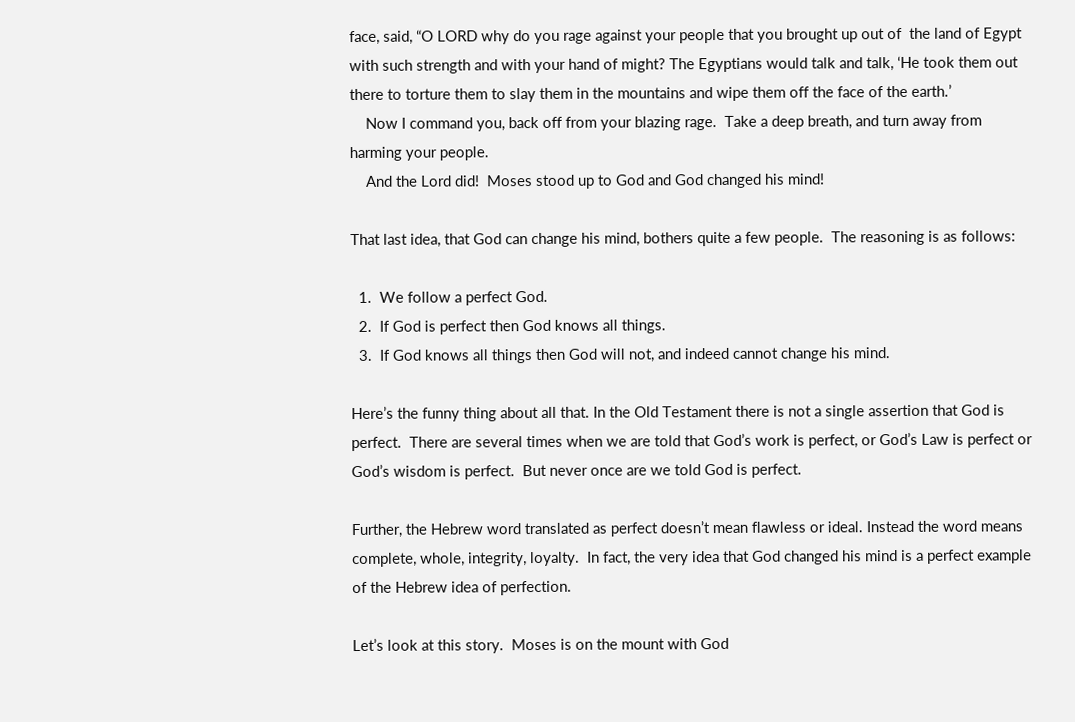face, said, “O LORD why do you rage against your people that you brought up out of  the land of Egypt with such strength and with your hand of might? The Egyptians would talk and talk, ‘He took them out there to torture them to slay them in the mountains and wipe them off the face of the earth.’
    Now I command you, back off from your blazing rage.  Take a deep breath, and turn away from harming your people.
    And the Lord did!  Moses stood up to God and God changed his mind!

That last idea, that God can change his mind, bothers quite a few people.  The reasoning is as follows:

  1.  We follow a perfect God.
  2.  If God is perfect then God knows all things.
  3.  If God knows all things then God will not, and indeed cannot change his mind.

Here’s the funny thing about all that. In the Old Testament there is not a single assertion that God is perfect.  There are several times when we are told that God’s work is perfect, or God’s Law is perfect or God’s wisdom is perfect.  But never once are we told God is perfect.

Further, the Hebrew word translated as perfect doesn’t mean flawless or ideal. Instead the word means complete, whole, integrity, loyalty.  In fact, the very idea that God changed his mind is a perfect example of the Hebrew idea of perfection.

Let’s look at this story.  Moses is on the mount with God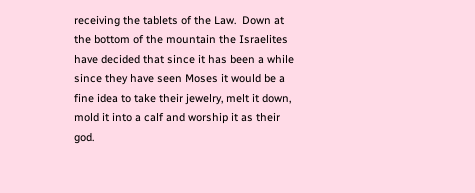receiving the tablets of the Law.  Down at the bottom of the mountain the Israelites have decided that since it has been a while since they have seen Moses it would be a fine idea to take their jewelry, melt it down, mold it into a calf and worship it as their god.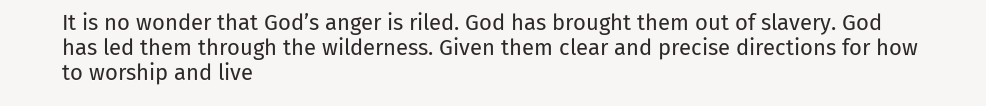It is no wonder that God’s anger is riled. God has brought them out of slavery. God has led them through the wilderness. Given them clear and precise directions for how to worship and live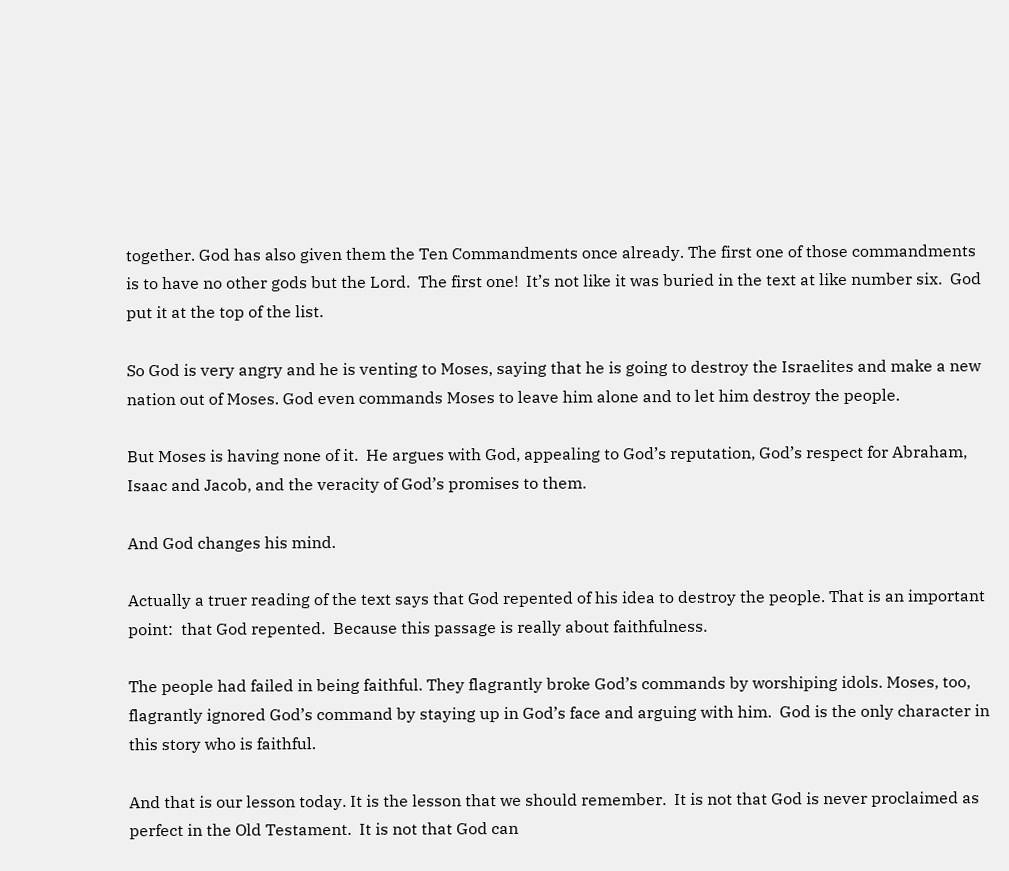together. God has also given them the Ten Commandments once already. The first one of those commandments is to have no other gods but the Lord.  The first one!  It’s not like it was buried in the text at like number six.  God put it at the top of the list.

So God is very angry and he is venting to Moses, saying that he is going to destroy the Israelites and make a new nation out of Moses. God even commands Moses to leave him alone and to let him destroy the people.

But Moses is having none of it.  He argues with God, appealing to God’s reputation, God’s respect for Abraham, Isaac and Jacob, and the veracity of God’s promises to them.

And God changes his mind.

Actually a truer reading of the text says that God repented of his idea to destroy the people. That is an important point:  that God repented.  Because this passage is really about faithfulness.

The people had failed in being faithful. They flagrantly broke God’s commands by worshiping idols. Moses, too, flagrantly ignored God’s command by staying up in God’s face and arguing with him.  God is the only character in this story who is faithful.

And that is our lesson today. It is the lesson that we should remember.  It is not that God is never proclaimed as perfect in the Old Testament.  It is not that God can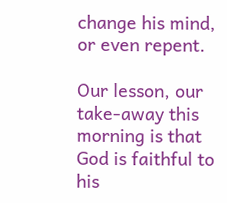change his mind, or even repent.

Our lesson, our take-away this morning is that God is faithful to his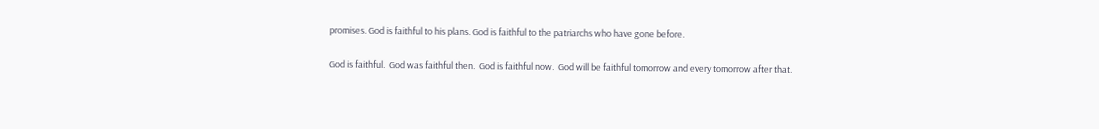promises. God is faithful to his plans. God is faithful to the patriarchs who have gone before.

God is faithful.  God was faithful then.  God is faithful now.  God will be faithful tomorrow and every tomorrow after that.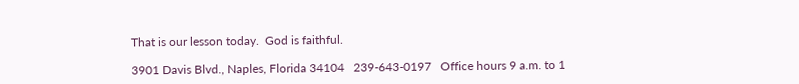That is our lesson today.  God is faithful.

3901 Davis Blvd., Naples, Florida 34104   239-643-0197   Office hours 9 a.m. to 1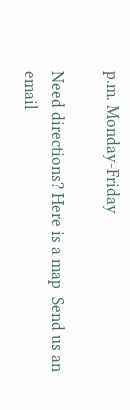p.m. Monday-Friday

Need directions? Here is a map  Send us an email